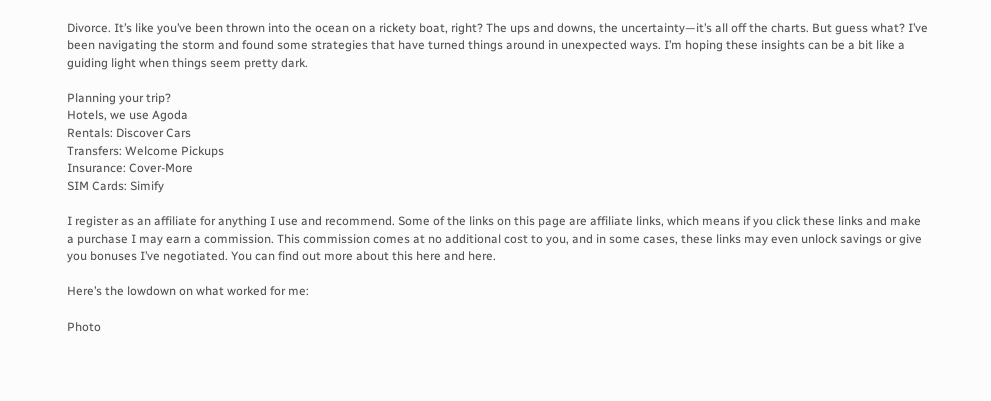Divorce. It’s like you’ve been thrown into the ocean on a rickety boat, right? The ups and downs, the uncertainty—it’s all off the charts. But guess what? I’ve been navigating the storm and found some strategies that have turned things around in unexpected ways. I’m hoping these insights can be a bit like a guiding light when things seem pretty dark.

Planning your trip?
Hotels, we use Agoda
Rentals: Discover Cars
Transfers: Welcome Pickups
Insurance: Cover-More
SIM Cards: Simify

I register as an affiliate for anything I use and recommend. Some of the links on this page are affiliate links, which means if you click these links and make a purchase I may earn a commission. This commission comes at no additional cost to you, and in some cases, these links may even unlock savings or give you bonuses I’ve negotiated. You can find out more about this here and here.

Here’s the lowdown on what worked for me:

Photo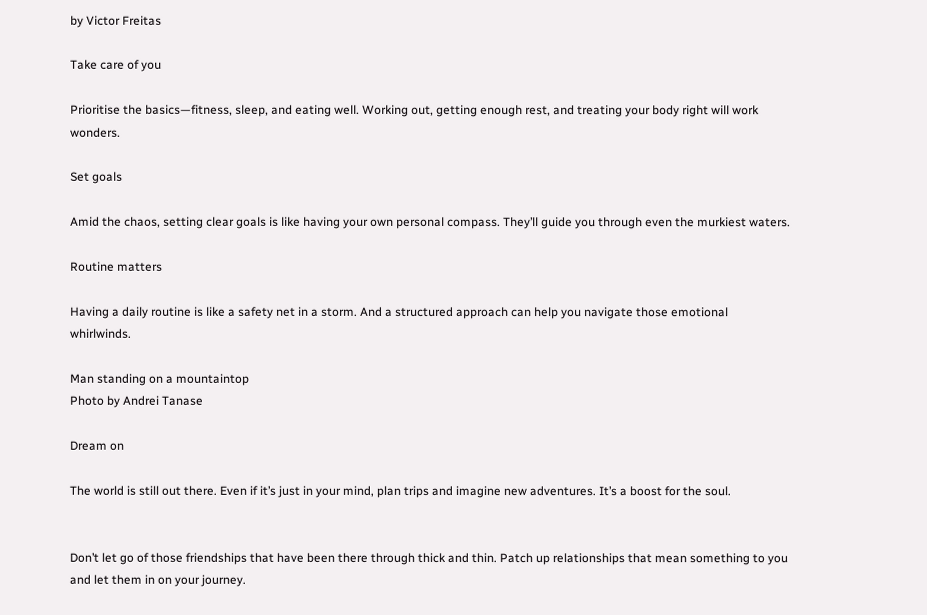by Victor Freitas

Take care of you

Prioritise the basics—fitness, sleep, and eating well. Working out, getting enough rest, and treating your body right will work wonders.

Set goals

Amid the chaos, setting clear goals is like having your own personal compass. They’ll guide you through even the murkiest waters.

Routine matters

Having a daily routine is like a safety net in a storm. And a structured approach can help you navigate those emotional whirlwinds.

Man standing on a mountaintop
Photo by Andrei Tanase

Dream on

The world is still out there. Even if it’s just in your mind, plan trips and imagine new adventures. It’s a boost for the soul.


Don’t let go of those friendships that have been there through thick and thin. Patch up relationships that mean something to you and let them in on your journey.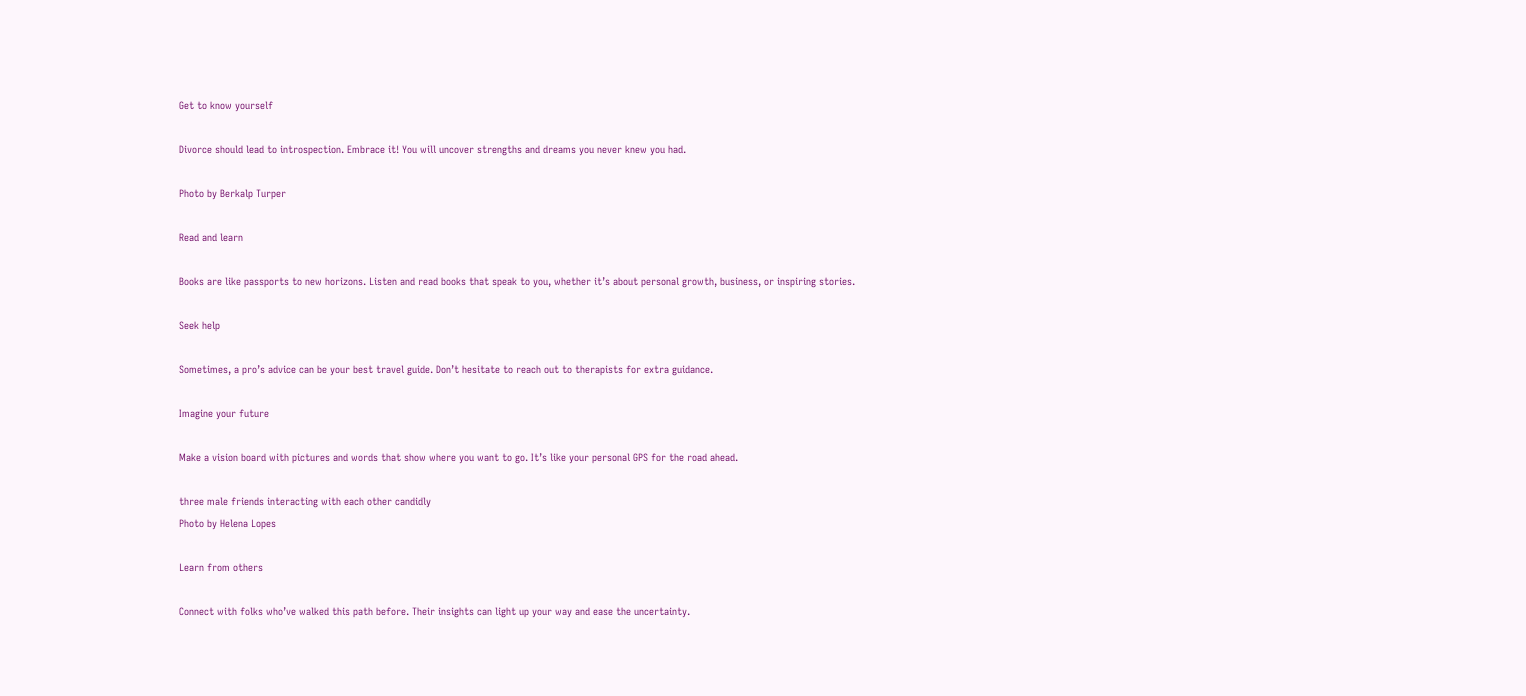Get to know yourself

Divorce should lead to introspection. Embrace it! You will uncover strengths and dreams you never knew you had.

Photo by Berkalp Turper

Read and learn

Books are like passports to new horizons. Listen and read books that speak to you, whether it’s about personal growth, business, or inspiring stories.

Seek help

Sometimes, a pro’s advice can be your best travel guide. Don’t hesitate to reach out to therapists for extra guidance.

Imagine your future

Make a vision board with pictures and words that show where you want to go. It’s like your personal GPS for the road ahead.

three male friends interacting with each other candidly
Photo by Helena Lopes

Learn from others

Connect with folks who’ve walked this path before. Their insights can light up your way and ease the uncertainty.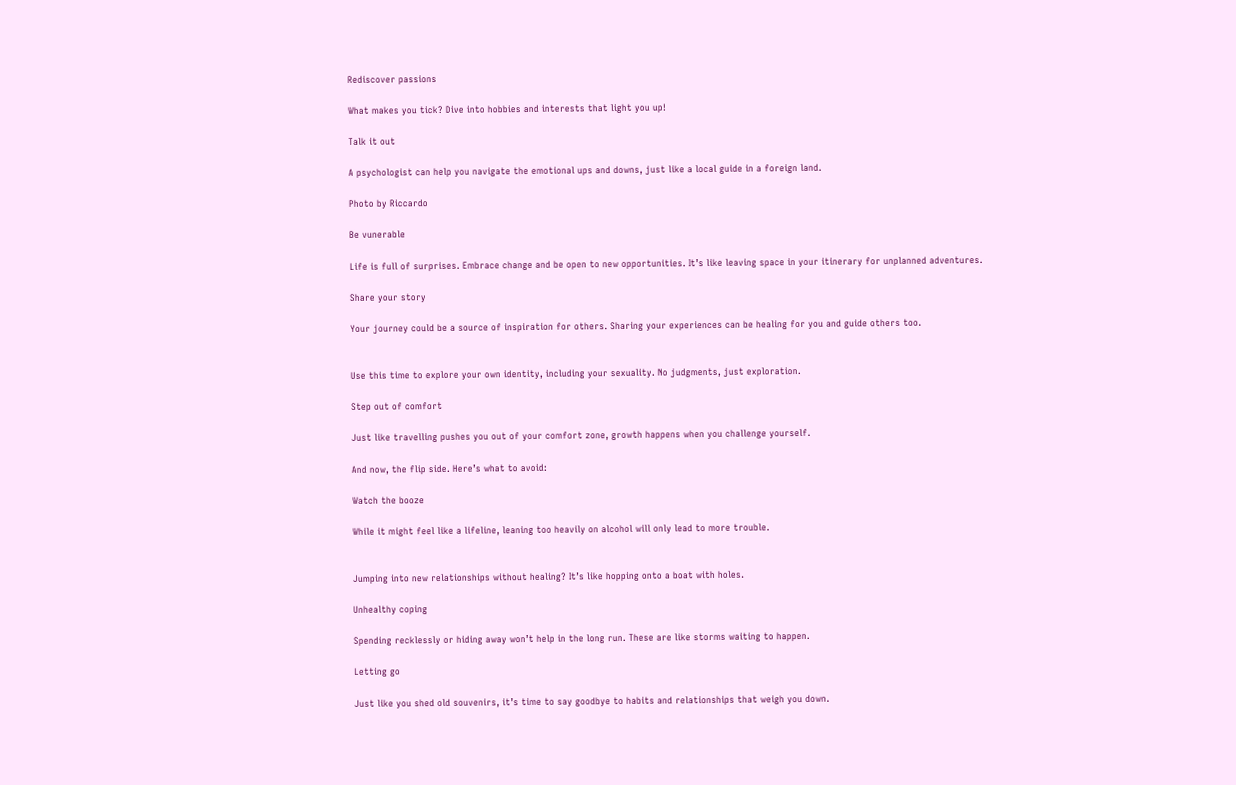Rediscover passions

What makes you tick? Dive into hobbies and interests that light you up!

Talk it out

A psychologist can help you navigate the emotional ups and downs, just like a local guide in a foreign land.

Photo by Riccardo

Be vunerable

Life is full of surprises. Embrace change and be open to new opportunities. It’s like leaving space in your itinerary for unplanned adventures.

Share your story

Your journey could be a source of inspiration for others. Sharing your experiences can be healing for you and guide others too.


Use this time to explore your own identity, including your sexuality. No judgments, just exploration.

Step out of comfort

Just like travelling pushes you out of your comfort zone, growth happens when you challenge yourself.

And now, the flip side. Here’s what to avoid:

Watch the booze

While it might feel like a lifeline, leaning too heavily on alcohol will only lead to more trouble.


Jumping into new relationships without healing? It’s like hopping onto a boat with holes.

Unhealthy coping

Spending recklessly or hiding away won’t help in the long run. These are like storms waiting to happen.

Letting go

Just like you shed old souvenirs, it’s time to say goodbye to habits and relationships that weigh you down.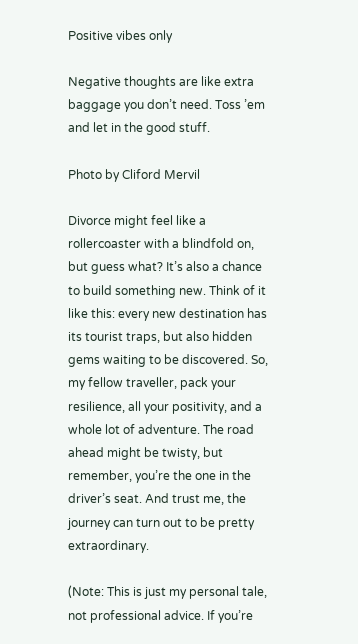Positive vibes only

Negative thoughts are like extra baggage you don’t need. Toss ’em and let in the good stuff.

Photo by Cliford Mervil

Divorce might feel like a rollercoaster with a blindfold on, but guess what? It’s also a chance to build something new. Think of it like this: every new destination has its tourist traps, but also hidden gems waiting to be discovered. So, my fellow traveller, pack your resilience, all your positivity, and a whole lot of adventure. The road ahead might be twisty, but remember, you’re the one in the driver’s seat. And trust me, the journey can turn out to be pretty extraordinary.

(Note: This is just my personal tale, not professional advice. If you’re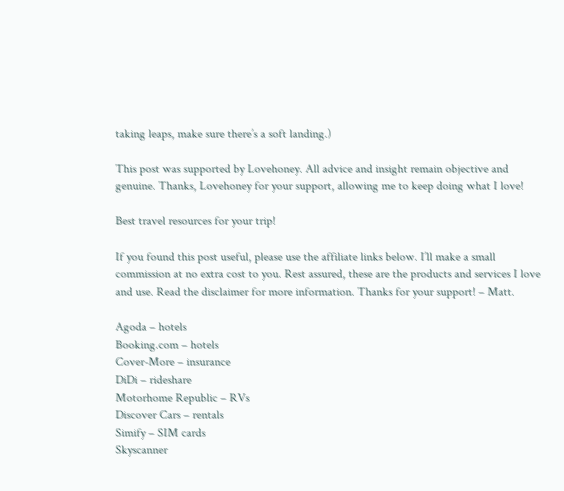taking leaps, make sure there’s a soft landing.)

This post was supported by Lovehoney. All advice and insight remain objective and genuine. Thanks, Lovehoney for your support, allowing me to keep doing what I love!

Best travel resources for your trip!

If you found this post useful, please use the affiliate links below. I’ll make a small commission at no extra cost to you. Rest assured, these are the products and services I love and use. Read the disclaimer for more information. Thanks for your support! – Matt.

Agoda – hotels
Booking.com – hotels
Cover-More – insurance
DiDi – rideshare
Motorhome Republic – RVs
Discover Cars – rentals
Simify – SIM cards
Skyscanner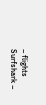– flights
Surfshark –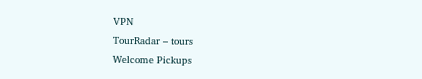VPN
TourRadar – tours
Welcome Pickups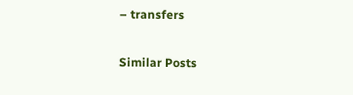– transfers

Similar Posts